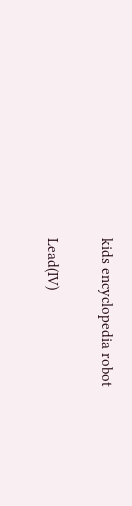kids encyclopedia robot

Lead(IV)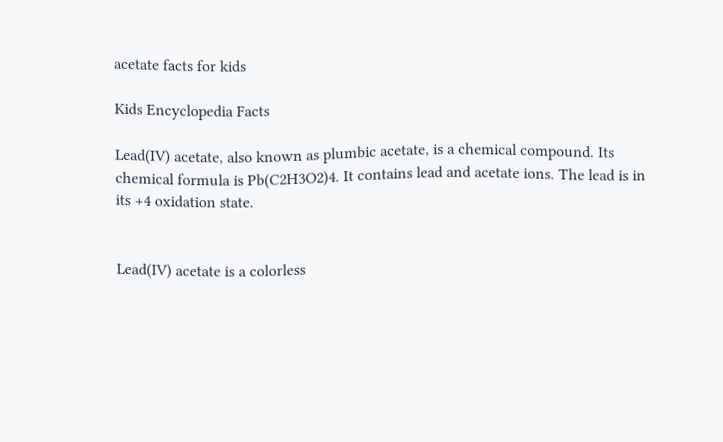acetate facts for kids

Kids Encyclopedia Facts

Lead(IV) acetate, also known as plumbic acetate, is a chemical compound. Its chemical formula is Pb(C2H3O2)4. It contains lead and acetate ions. The lead is in its +4 oxidation state.


Lead(IV) acetate is a colorless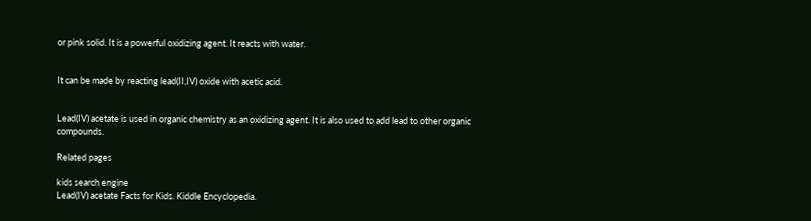or pink solid. It is a powerful oxidizing agent. It reacts with water.


It can be made by reacting lead(II,IV) oxide with acetic acid.


Lead(IV) acetate is used in organic chemistry as an oxidizing agent. It is also used to add lead to other organic compounds.

Related pages

kids search engine
Lead(IV) acetate Facts for Kids. Kiddle Encyclopedia.